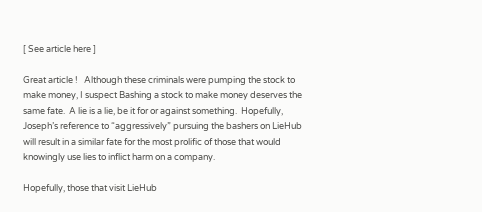[ See article here ]

Great article !   Although these criminals were pumping the stock to make money, I suspect Bashing a stock to make money deserves the same fate.  A lie is a lie, be it for or against something.  Hopefully, Joseph’s reference to “aggressively” pursuing the bashers on LieHub will result in a similar fate for the most prolific of those that would knowingly use lies to inflict harm on a company.

Hopefully, those that visit LieHub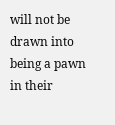will not be drawn into being a pawn in their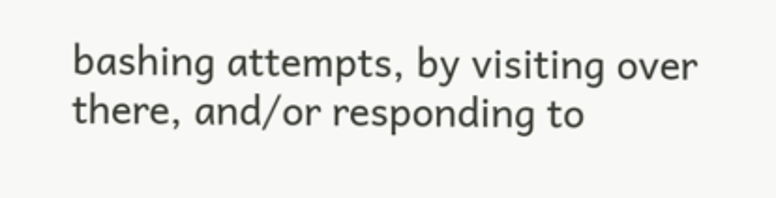bashing attempts, by visiting over there, and/or responding to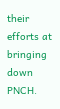their efforts at bringing down PNCH.